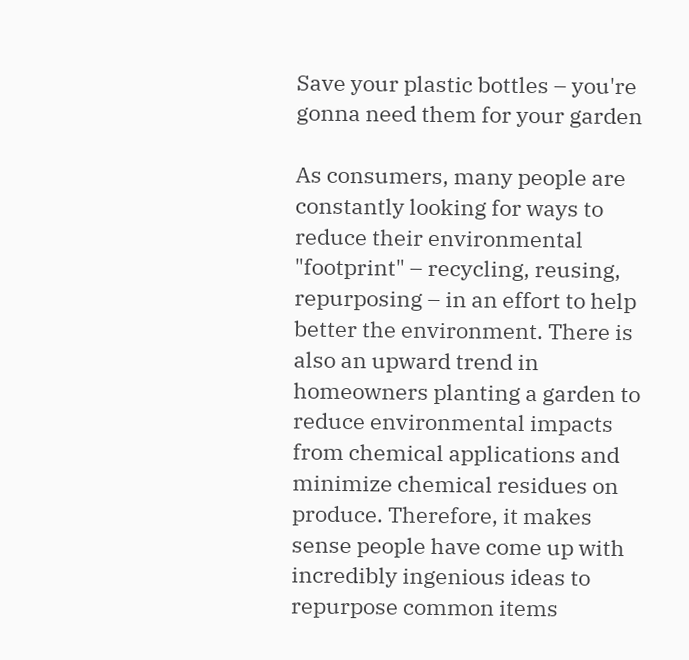Save your plastic bottles – you're gonna need them for your garden

As consumers, many people are constantly looking for ways to reduce their environmental "footprint" – recycling, reusing, repurposing – in an effort to help better the environment. There is also an upward trend in homeowners planting a garden to reduce environmental impacts from chemical applications and minimize chemical residues on produce. Therefore, it makes sense people have come up with incredibly ingenious ideas to repurpose common items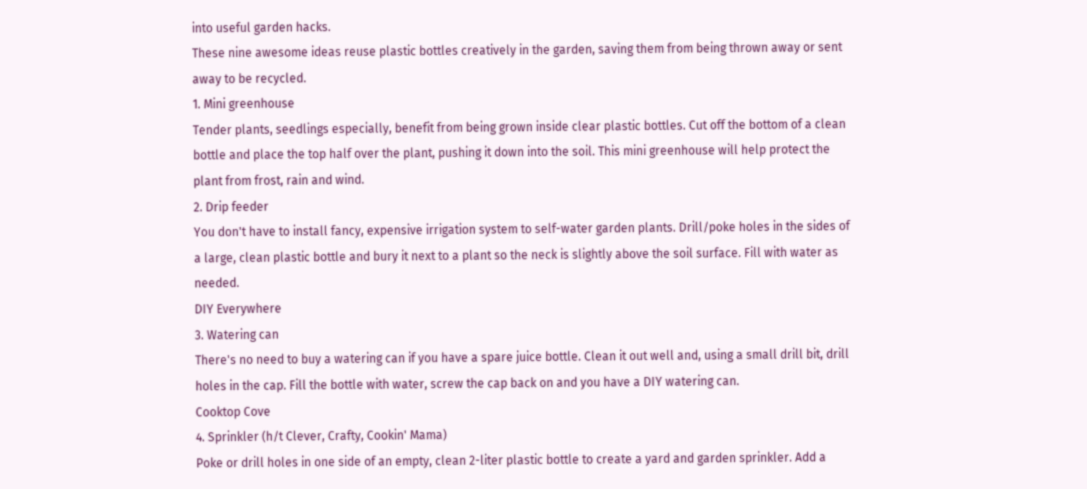into useful garden hacks.
These nine awesome ideas reuse plastic bottles creatively in the garden, saving them from being thrown away or sent away to be recycled.
1. Mini greenhouse
Tender plants, seedlings especially, benefit from being grown inside clear plastic bottles. Cut off the bottom of a clean bottle and place the top half over the plant, pushing it down into the soil. This mini greenhouse will help protect the plant from frost, rain and wind.
2. Drip feeder
You don't have to install fancy, expensive irrigation system to self-water garden plants. Drill/poke holes in the sides of a large, clean plastic bottle and bury it next to a plant so the neck is slightly above the soil surface. Fill with water as needed.
DIY Everywhere
3. Watering can
There's no need to buy a watering can if you have a spare juice bottle. Clean it out well and, using a small drill bit, drill holes in the cap. Fill the bottle with water, screw the cap back on and you have a DIY watering can.
Cooktop Cove
4. Sprinkler (h/t Clever, Crafty, Cookin' Mama)
Poke or drill holes in one side of an empty, clean 2-liter plastic bottle to create a yard and garden sprinkler. Add a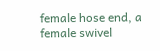female hose end, a female swivel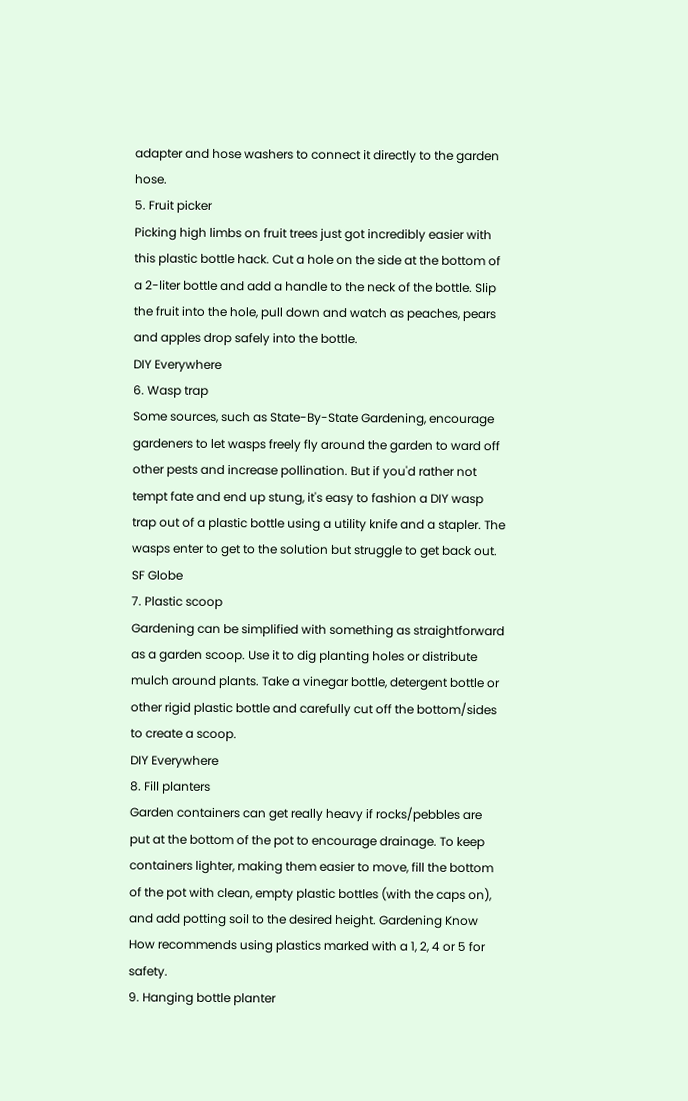adapter and hose washers to connect it directly to the garden hose.
5. Fruit picker
Picking high limbs on fruit trees just got incredibly easier with this plastic bottle hack. Cut a hole on the side at the bottom of a 2-liter bottle and add a handle to the neck of the bottle. Slip the fruit into the hole, pull down and watch as peaches, pears and apples drop safely into the bottle.
DIY Everywhere
6. Wasp trap
Some sources, such as State-By-State Gardening, encourage gardeners to let wasps freely fly around the garden to ward off other pests and increase pollination. But if you'd rather not tempt fate and end up stung, it's easy to fashion a DIY wasp trap out of a plastic bottle using a utility knife and a stapler. The wasps enter to get to the solution but struggle to get back out.
SF Globe
7. Plastic scoop
Gardening can be simplified with something as straightforward as a garden scoop. Use it to dig planting holes or distribute mulch around plants. Take a vinegar bottle, detergent bottle or other rigid plastic bottle and carefully cut off the bottom/sides to create a scoop.
DIY Everywhere
8. Fill planters
Garden containers can get really heavy if rocks/pebbles are put at the bottom of the pot to encourage drainage. To keep containers lighter, making them easier to move, fill the bottom of the pot with clean, empty plastic bottles (with the caps on), and add potting soil to the desired height. Gardening Know How recommends using plastics marked with a 1, 2, 4 or 5 for safety.
9. Hanging bottle planter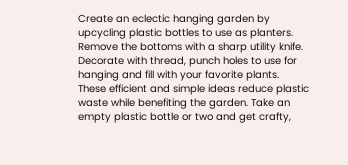Create an eclectic hanging garden by upcycling plastic bottles to use as planters. Remove the bottoms with a sharp utility knife. Decorate with thread, punch holes to use for hanging and fill with your favorite plants.
These efficient and simple ideas reduce plastic waste while benefiting the garden. Take an empty plastic bottle or two and get crafty,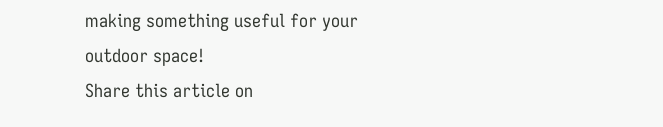making something useful for your outdoor space!
Share this article on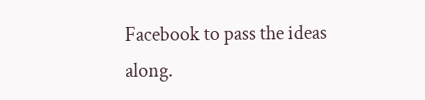Facebook to pass the ideas along.